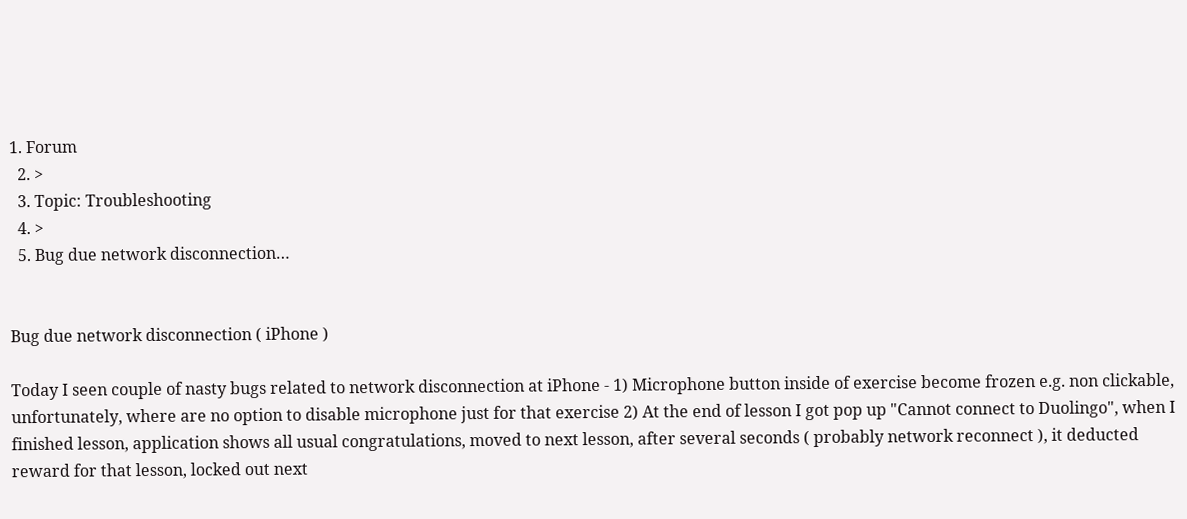1. Forum
  2. >
  3. Topic: Troubleshooting
  4. >
  5. Bug due network disconnection…


Bug due network disconnection ( iPhone )

Today I seen couple of nasty bugs related to network disconnection at iPhone - 1) Microphone button inside of exercise become frozen e.g. non clickable, unfortunately, where are no option to disable microphone just for that exercise 2) At the end of lesson I got pop up "Cannot connect to Duolingo", when I finished lesson, application shows all usual congratulations, moved to next lesson, after several seconds ( probably network reconnect ), it deducted reward for that lesson, locked out next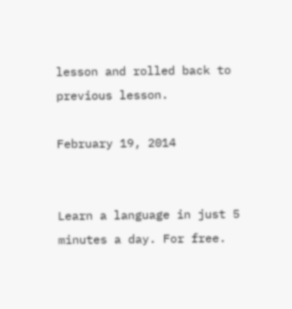lesson and rolled back to previous lesson.

February 19, 2014


Learn a language in just 5 minutes a day. For free.